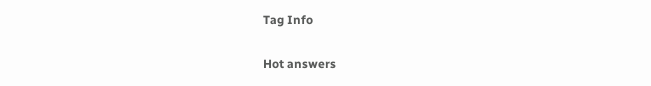Tag Info

Hot answers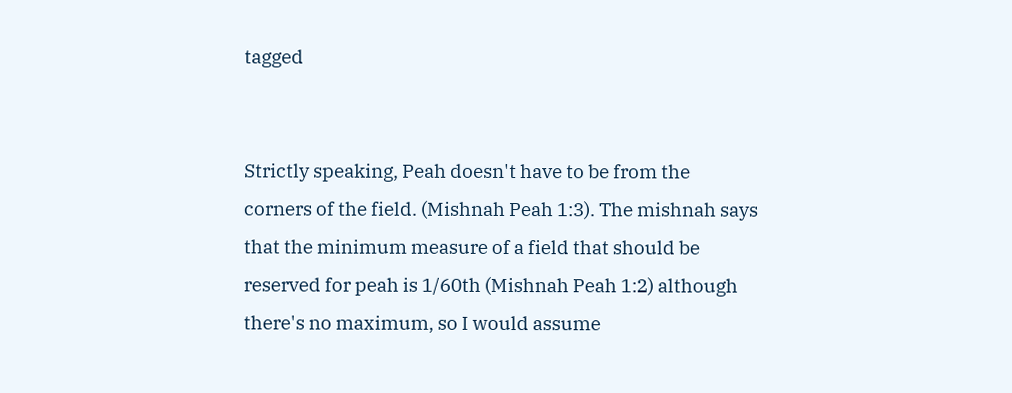tagged


Strictly speaking, Peah doesn't have to be from the corners of the field. (Mishnah Peah 1:3). The mishnah says that the minimum measure of a field that should be reserved for peah is 1/60th (Mishnah Peah 1:2) although there's no maximum, so I would assume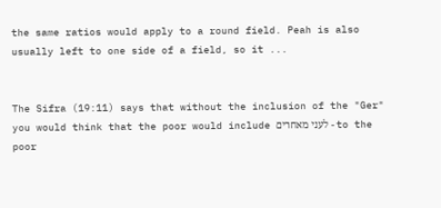the same ratios would apply to a round field. Peah is also usually left to one side of a field, so it ...


The Sifra (19:11) says that without the inclusion of the "Ger" you would think that the poor would include לעני מאחרים - to the poor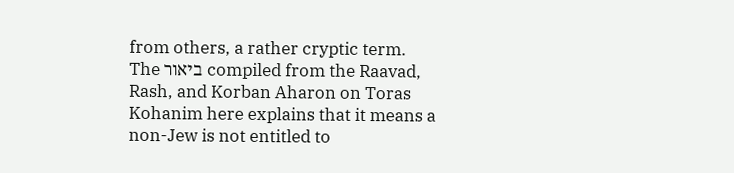from others, a rather cryptic term. The ביאור compiled from the Raavad, Rash, and Korban Aharon on Toras Kohanim here explains that it means a non-Jew is not entitled to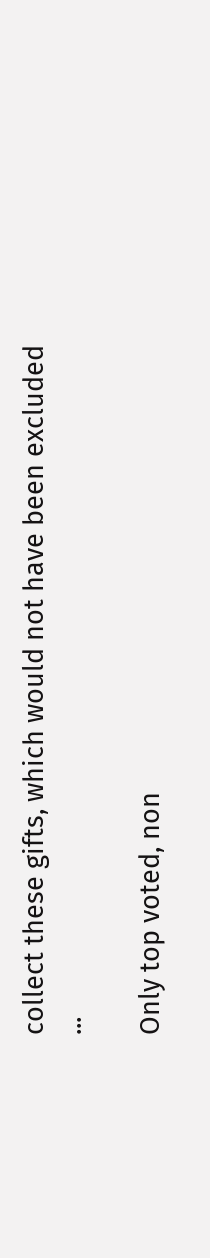collect these gifts, which would not have been excluded ...

Only top voted, non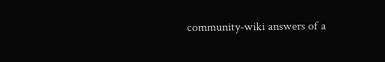community-wiki answers of a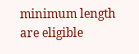minimum length are eligible